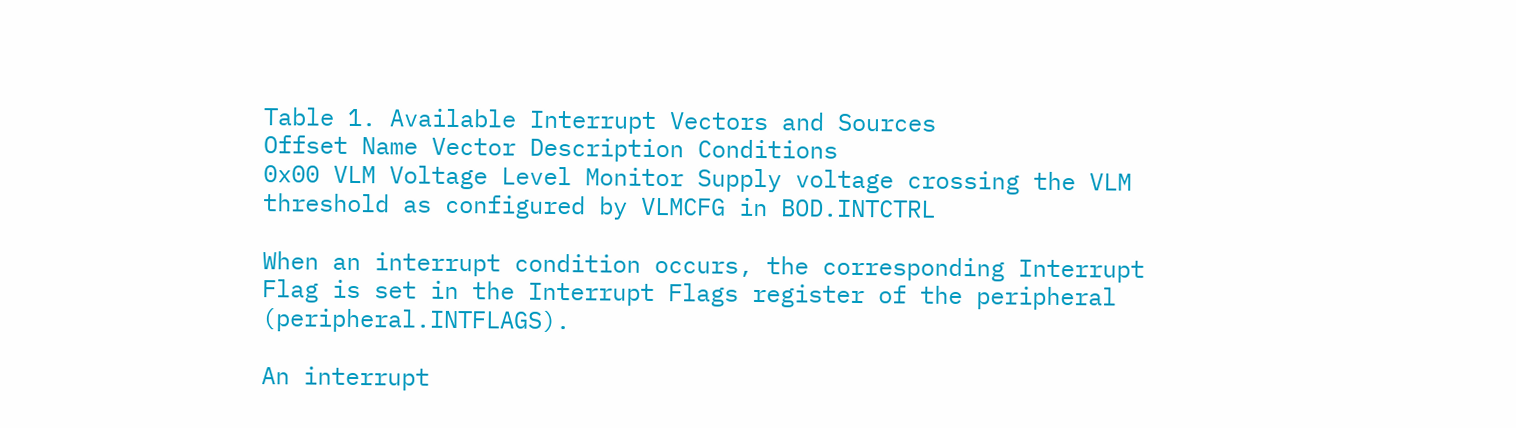Table 1. Available Interrupt Vectors and Sources
Offset Name Vector Description Conditions
0x00 VLM Voltage Level Monitor Supply voltage crossing the VLM threshold as configured by VLMCFG in BOD.INTCTRL

When an interrupt condition occurs, the corresponding Interrupt Flag is set in the Interrupt Flags register of the peripheral (peripheral.INTFLAGS).

An interrupt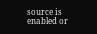source is enabled or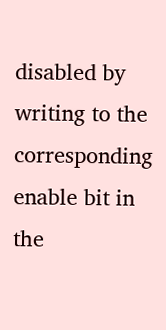disabled by writing to the corresponding enable bit in the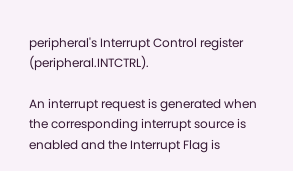peripheral's Interrupt Control register (peripheral.INTCTRL).

An interrupt request is generated when the corresponding interrupt source is enabled and the Interrupt Flag is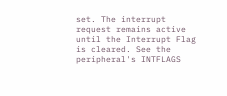set. The interrupt request remains active until the Interrupt Flag is cleared. See the peripheral's INTFLAGS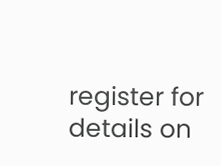register for details on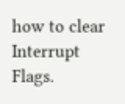how to clear Interrupt Flags.